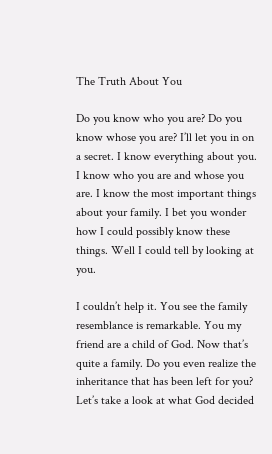The Truth About You

Do you know who you are? Do you know whose you are? I’ll let you in on a secret. I know everything about you. I know who you are and whose you are. I know the most important things about your family. I bet you wonder how I could possibly know these things. Well I could tell by looking at you.

I couldn’t help it. You see the family resemblance is remarkable. You my friend are a child of God. Now that’s quite a family. Do you even realize the inheritance that has been left for you? Let’s take a look at what God decided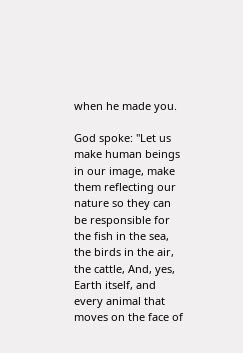when he made you.

God spoke: "Let us make human beings in our image, make them reflecting our nature so they can be responsible for the fish in the sea, the birds in the air, the cattle, And, yes, Earth itself, and every animal that moves on the face of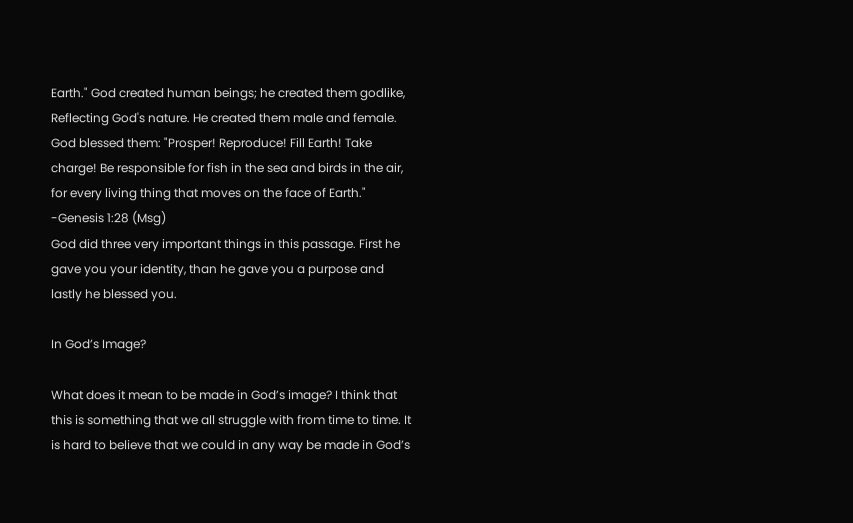Earth." God created human beings; he created them godlike, Reflecting God's nature. He created them male and female. God blessed them: "Prosper! Reproduce! Fill Earth! Take charge! Be responsible for fish in the sea and birds in the air, for every living thing that moves on the face of Earth." -Genesis 1:28 (Msg)
God did three very important things in this passage. First he gave you your identity, than he gave you a purpose and lastly he blessed you.

In God’s Image?

What does it mean to be made in God’s image? I think that this is something that we all struggle with from time to time. It is hard to believe that we could in any way be made in God’s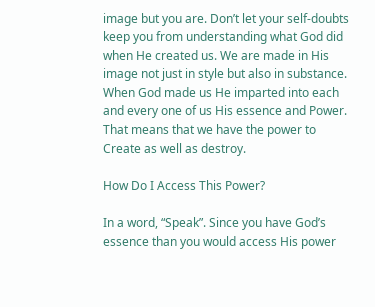image but you are. Don’t let your self-doubts keep you from understanding what God did when He created us. We are made in His image not just in style but also in substance. When God made us He imparted into each and every one of us His essence and Power. That means that we have the power to Create as well as destroy.

How Do I Access This Power?

In a word, “Speak”. Since you have God’s essence than you would access His power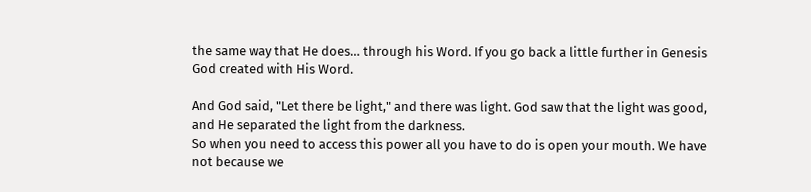the same way that He does… through his Word. If you go back a little further in Genesis God created with His Word.

And God said, "Let there be light," and there was light. God saw that the light was good, and He separated the light from the darkness.
So when you need to access this power all you have to do is open your mouth. We have not because we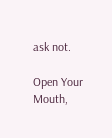ask not.

Open Your Mouth,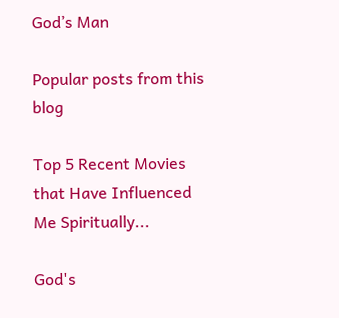God’s Man

Popular posts from this blog

Top 5 Recent Movies that Have Influenced Me Spiritually...

God's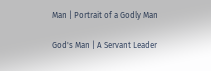Man | Portrait of a Godly Man

God's Man | A Servant Leader